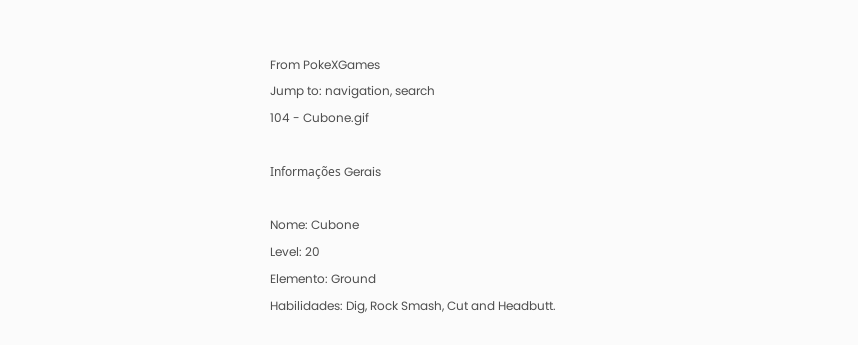From PokeXGames
Jump to: navigation, search
104 - Cubone.gif

Informações Gerais

Nome: Cubone
Level: 20
Elemento: Ground
Habilidades: Dig, Rock Smash, Cut and Headbutt.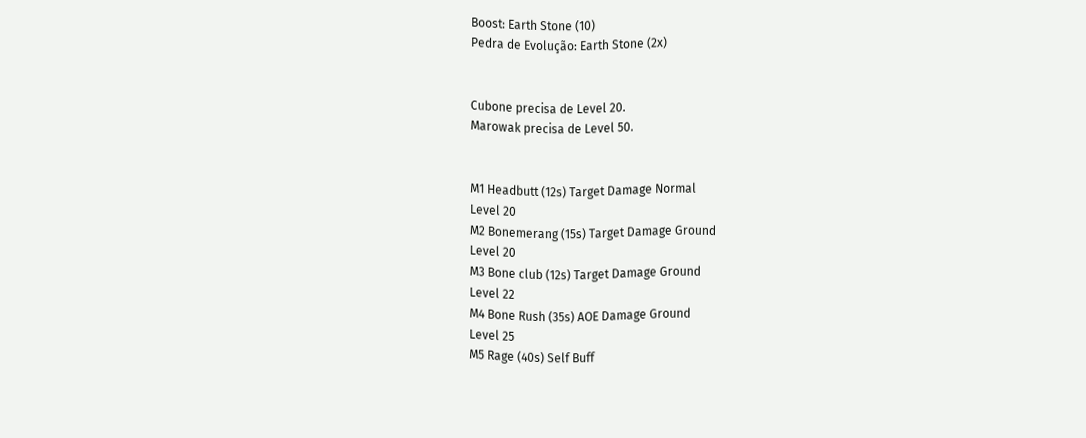Boost: Earth Stone (10)
Pedra de Evolução: Earth Stone (2x)


Cubone precisa de Level 20.
Marowak precisa de Level 50.


M1 Headbutt (12s) Target Damage Normal
Level 20
M2 Bonemerang (15s) Target Damage Ground
Level 20
M3 Bone club (12s) Target Damage Ground
Level 22
M4 Bone Rush (35s) AOE Damage Ground
Level 25
M5 Rage (40s) Self Buff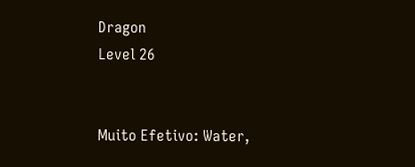Dragon
Level 26


Muito Efetivo: Water,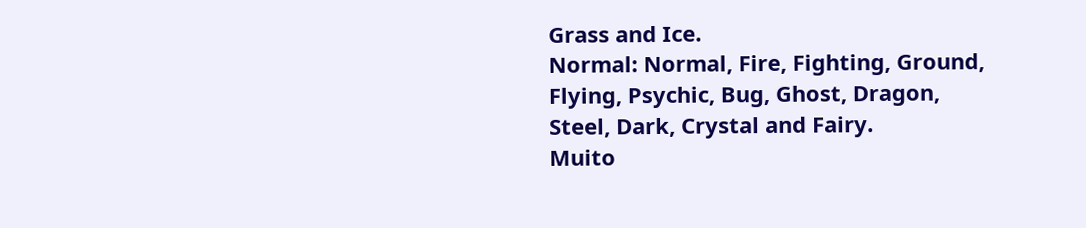Grass and Ice.
Normal: Normal, Fire, Fighting, Ground, Flying, Psychic, Bug, Ghost, Dragon, Steel, Dark, Crystal and Fairy.
Muito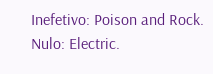Inefetivo: Poison and Rock.
Nulo: Electric.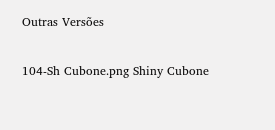Outras Versões

104-Sh Cubone.png Shiny Cubone